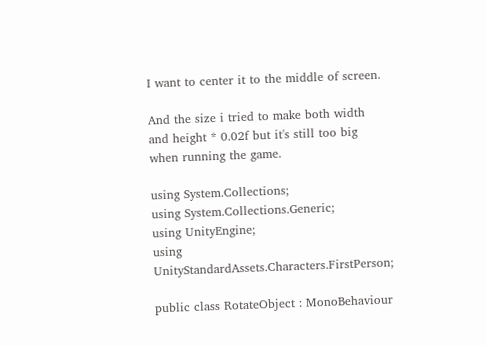I want to center it to the middle of screen.

And the size i tried to make both width and height * 0.02f but it's still too big when running the game.

using System.Collections;
using System.Collections.Generic;
using UnityEngine;
using UnityStandardAssets.Characters.FirstPerson;

public class RotateObject : MonoBehaviour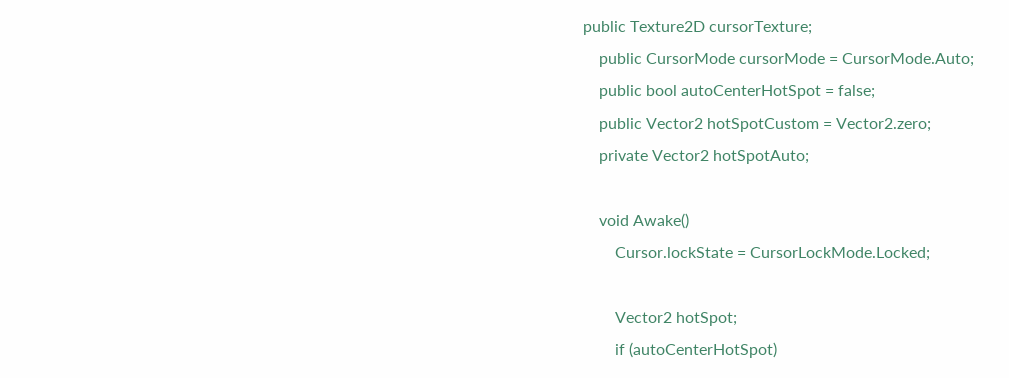public Texture2D cursorTexture;
    public CursorMode cursorMode = CursorMode.Auto;
    public bool autoCenterHotSpot = false;
    public Vector2 hotSpotCustom = Vector2.zero;
    private Vector2 hotSpotAuto;

    void Awake()
        Cursor.lockState = CursorLockMode.Locked;

        Vector2 hotSpot;
        if (autoCenterHotSpot)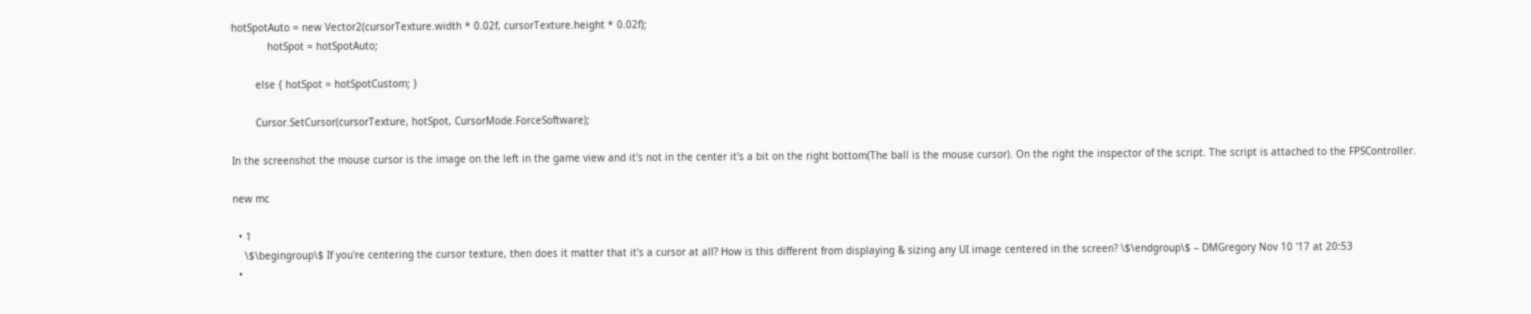hotSpotAuto = new Vector2(cursorTexture.width * 0.02f, cursorTexture.height * 0.02f);
            hotSpot = hotSpotAuto;

        else { hotSpot = hotSpotCustom; }

        Cursor.SetCursor(cursorTexture, hotSpot, CursorMode.ForceSoftware);

In the screenshot the mouse cursor is the image on the left in the game view and it's not in the center it's a bit on the right bottom(The ball is the mouse cursor). On the right the inspector of the script. The script is attached to the FPSController.

new mc

  • 1
    \$\begingroup\$ If you're centering the cursor texture, then does it matter that it's a cursor at all? How is this different from displaying & sizing any UI image centered in the screen? \$\endgroup\$ – DMGregory Nov 10 '17 at 20:53
  •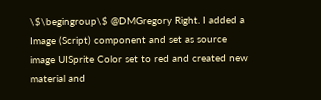\$\begingroup\$ @DMGregory Right. I added a Image (Script) component and set as source image UISprite Color set to red and created new material and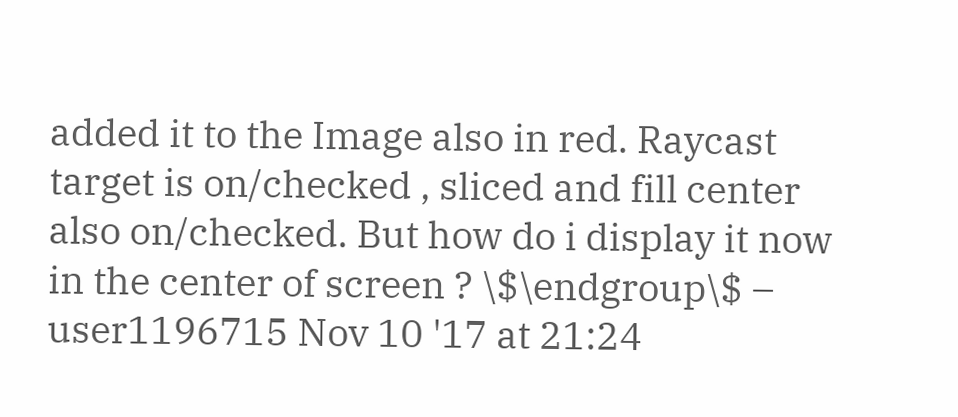added it to the Image also in red. Raycast target is on/checked , sliced and fill center also on/checked. But how do i display it now in the center of screen ? \$\endgroup\$ – user1196715 Nov 10 '17 at 21:24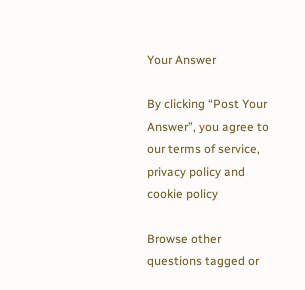Your Answer

By clicking “Post Your Answer”, you agree to our terms of service, privacy policy and cookie policy

Browse other questions tagged or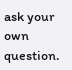ask your own question.